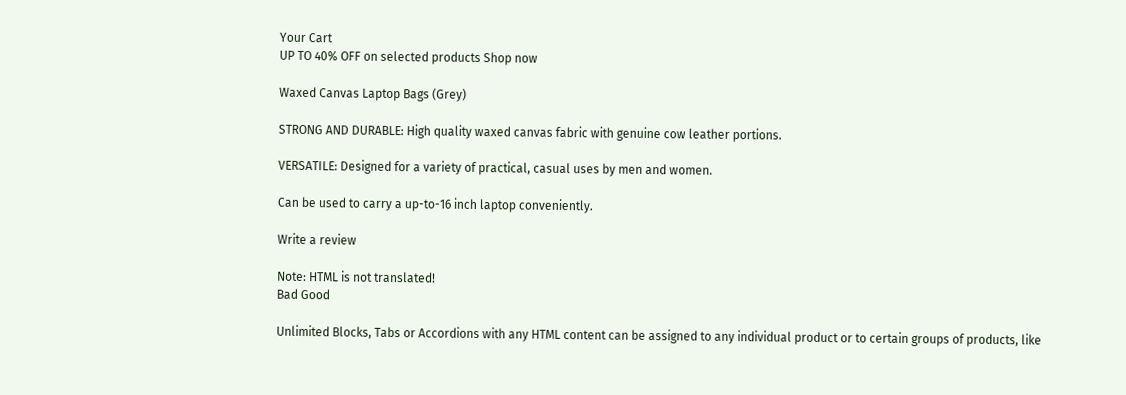Your Cart
UP TO 40% OFF on selected products Shop now

Waxed Canvas Laptop Bags (Grey)

STRONG AND DURABLE: High quality waxed canvas fabric with genuine cow leather portions.

VERSATILE: Designed for a variety of practical, casual uses by men and women.

Can be used to carry a up-to-16 inch laptop conveniently.

Write a review

Note: HTML is not translated!
Bad Good

Unlimited Blocks, Tabs or Accordions with any HTML content can be assigned to any individual product or to certain groups of products, like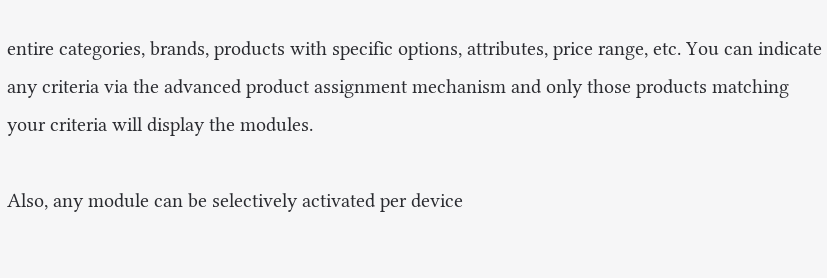entire categories, brands, products with specific options, attributes, price range, etc. You can indicate any criteria via the advanced product assignment mechanism and only those products matching your criteria will display the modules.

Also, any module can be selectively activated per device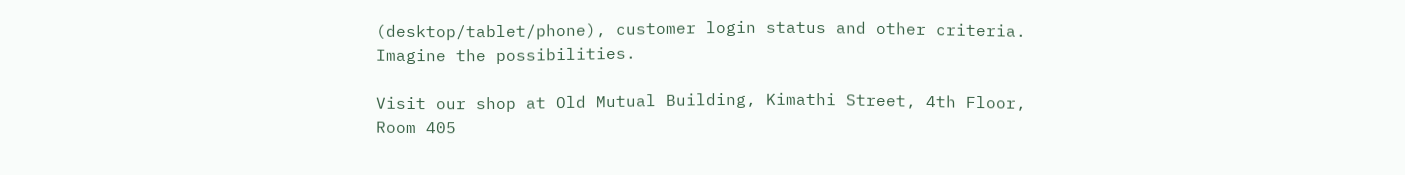(desktop/tablet/phone), customer login status and other criteria. Imagine the possibilities.

Visit our shop at Old Mutual Building, Kimathi Street, 4th Floor, Room 405